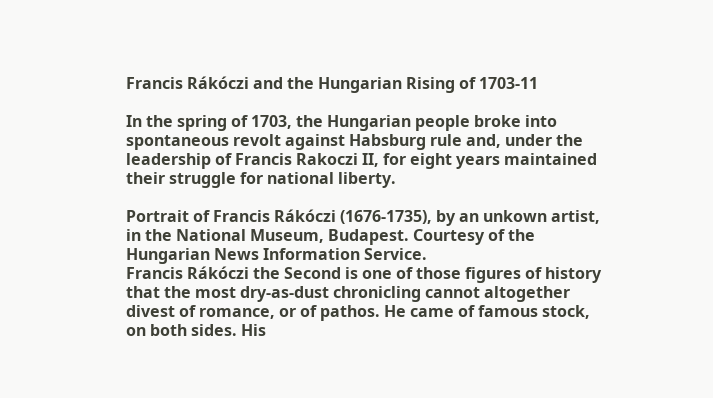Francis Rákóczi and the Hungarian Rising of 1703-11

In the spring of 1703, the Hungarian people broke into spontaneous revolt against Habsburg rule and, under the leadership of Francis Rakoczi II, for eight years maintained their struggle for national liberty.

Portrait of Francis Rákóczi (1676-1735), by an unkown artist, in the National Museum, Budapest. Courtesy of the Hungarian News Information Service.
Francis Rákóczi the Second is one of those figures of history that the most dry-as-dust chronicling cannot altogether divest of romance, or of pathos. He came of famous stock, on both sides. His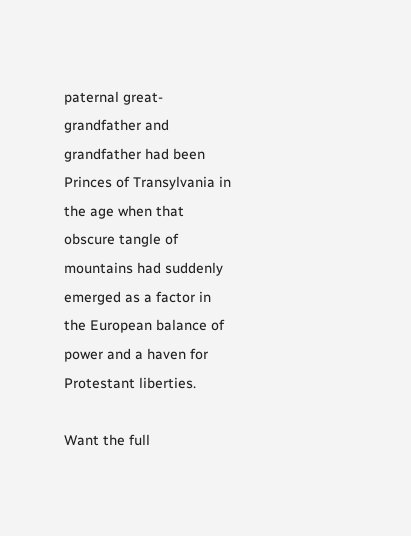paternal great-grandfather and grandfather had been Princes of Transylvania in the age when that obscure tangle of mountains had suddenly emerged as a factor in the European balance of power and a haven for Protestant liberties.

Want the full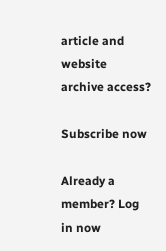article and website archive access?

Subscribe now

Already a member? Log in now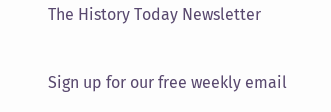The History Today Newsletter

Sign up for our free weekly email